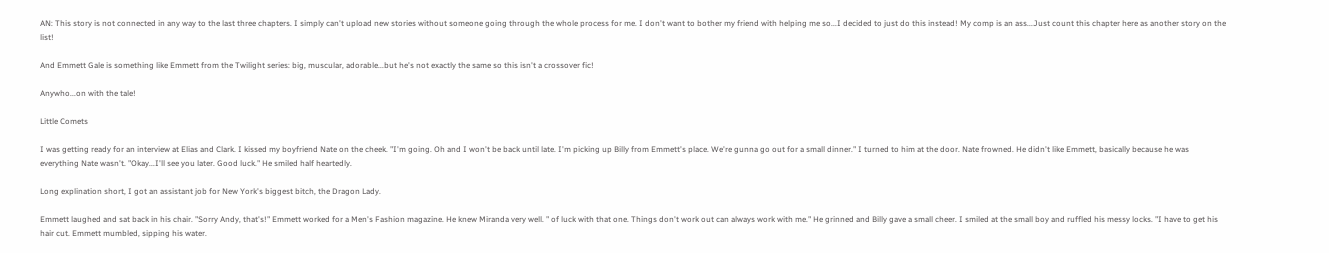AN: This story is not connected in any way to the last three chapters. I simply can't upload new stories without someone going through the whole process for me. I don't want to bother my friend with helping me so...I decided to just do this instead! My comp is an ass...Just count this chapter here as another story on the list!

And Emmett Gale is something like Emmett from the Twilight series: big, muscular, adorable...but he's not exactly the same so this isn't a crossover fic!

Anywho...on with the tale!

Little Comets

I was getting ready for an interview at Elias and Clark. I kissed my boyfriend Nate on the cheek. "I'm going. Oh and I won't be back until late. I'm picking up Billy from Emmett's place. We're gunna go out for a small dinner." I turned to him at the door. Nate frowned. He didn't like Emmett, basically because he was everything Nate wasn't. "Okay...I'll see you later. Good luck." He smiled half heartedly.

Long explination short, I got an assistant job for New York's biggest bitch, the Dragon Lady.

Emmett laughed and sat back in his chair. "Sorry Andy, that's!" Emmett worked for a Men's Fashion magazine. He knew Miranda very well. " of luck with that one. Things don't work out can always work with me." He grinned and Billy gave a small cheer. I smiled at the small boy and ruffled his messy locks. "I have to get his hair cut. Emmett mumbled, sipping his water.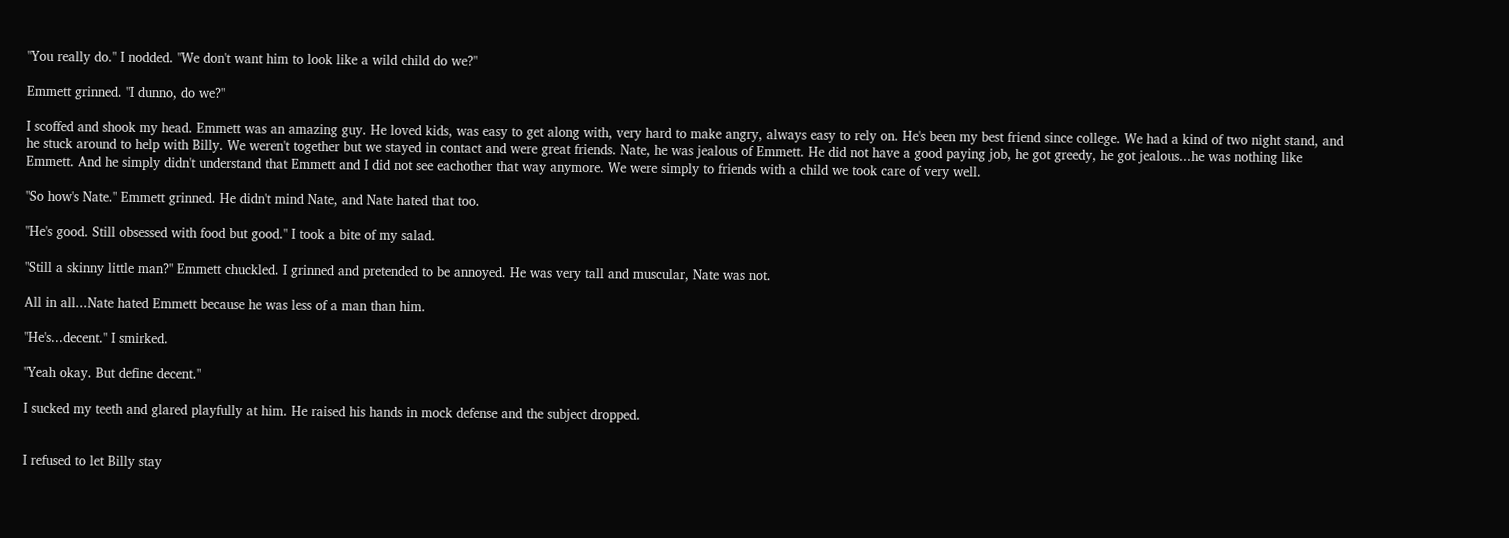"You really do." I nodded. "We don't want him to look like a wild child do we?"

Emmett grinned. "I dunno, do we?"

I scoffed and shook my head. Emmett was an amazing guy. He loved kids, was easy to get along with, very hard to make angry, always easy to rely on. He's been my best friend since college. We had a kind of two night stand, and he stuck around to help with Billy. We weren't together but we stayed in contact and were great friends. Nate, he was jealous of Emmett. He did not have a good paying job, he got greedy, he got jealous...he was nothing like Emmett. And he simply didn't understand that Emmett and I did not see eachother that way anymore. We were simply to friends with a child we took care of very well.

"So how's Nate." Emmett grinned. He didn't mind Nate, and Nate hated that too.

"He's good. Still obsessed with food but good." I took a bite of my salad.

"Still a skinny little man?" Emmett chuckled. I grinned and pretended to be annoyed. He was very tall and muscular, Nate was not.

All in all...Nate hated Emmett because he was less of a man than him.

"He's...decent." I smirked.

"Yeah okay. But define decent."

I sucked my teeth and glared playfully at him. He raised his hands in mock defense and the subject dropped.


I refused to let Billy stay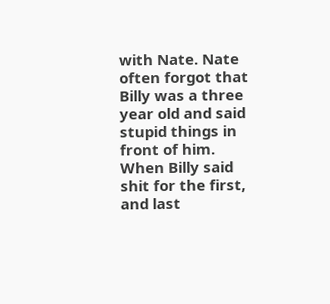with Nate. Nate often forgot that Billy was a three year old and said stupid things in front of him. When Billy said shit for the first, and last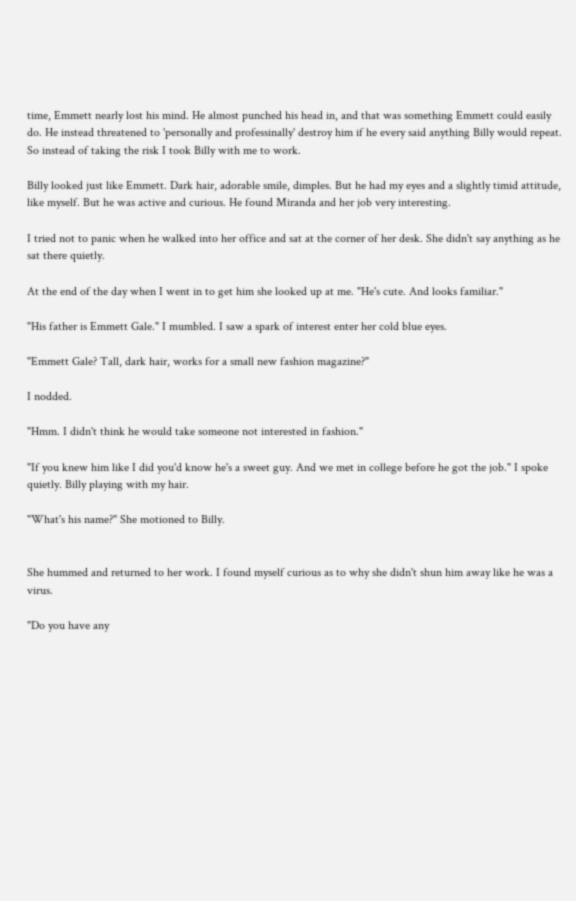time, Emmett nearly lost his mind. He almost punched his head in, and that was something Emmett could easily do. He instead threatened to 'personally and professinally' destroy him if he every said anything Billy would repeat. So instead of taking the risk I took Billy with me to work.

Billy looked just like Emmett. Dark hair, adorable smile, dimples. But he had my eyes and a slightly timid attitude, like myself. But he was active and curious. He found Miranda and her job very interesting.

I tried not to panic when he walked into her office and sat at the corner of her desk. She didn't say anything as he sat there quietly.

At the end of the day when I went in to get him she looked up at me. "He's cute. And looks familiar."

"His father is Emmett Gale." I mumbled. I saw a spark of interest enter her cold blue eyes.

"Emmett Gale? Tall, dark hair, works for a small new fashion magazine?"

I nodded.

"Hmm. I didn't think he would take someone not interested in fashion."

"If you knew him like I did you'd know he's a sweet guy. And we met in college before he got the job." I spoke quietly. Billy playing with my hair.

"What's his name?" She motioned to Billy.


She hummed and returned to her work. I found myself curious as to why she didn't shun him away like he was a virus.

"Do you have any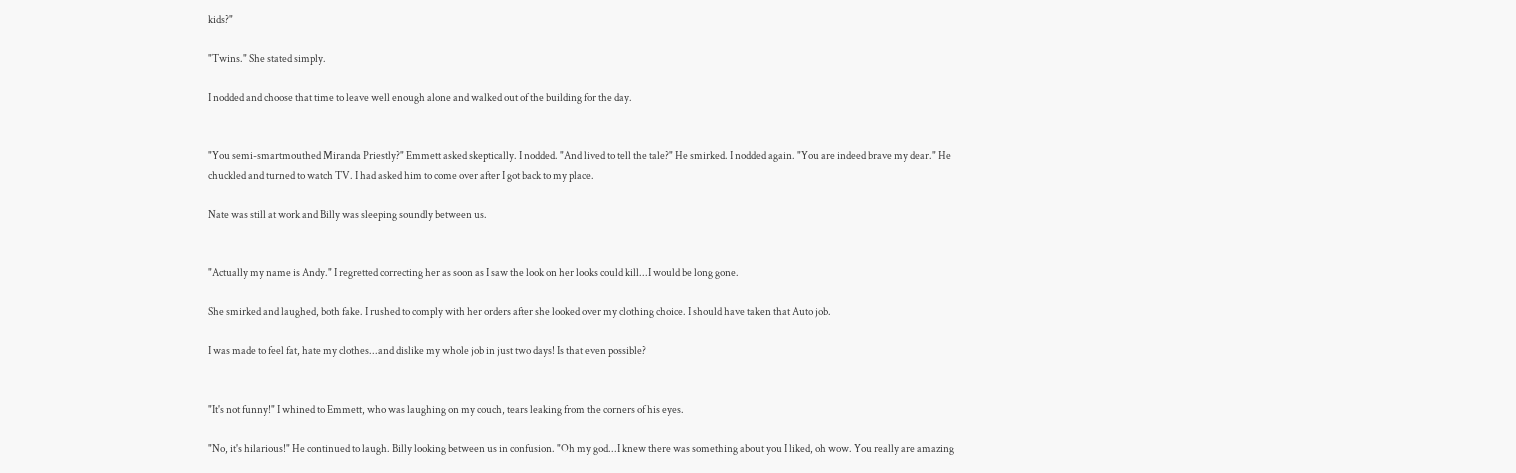kids?"

"Twins." She stated simply.

I nodded and choose that time to leave well enough alone and walked out of the building for the day.


"You semi-smartmouthed Miranda Priestly?" Emmett asked skeptically. I nodded. "And lived to tell the tale?" He smirked. I nodded again. "You are indeed brave my dear." He chuckled and turned to watch TV. I had asked him to come over after I got back to my place.

Nate was still at work and Billy was sleeping soundly between us.


"Actually my name is Andy." I regretted correcting her as soon as I saw the look on her looks could kill...I would be long gone.

She smirked and laughed, both fake. I rushed to comply with her orders after she looked over my clothing choice. I should have taken that Auto job.

I was made to feel fat, hate my clothes...and dislike my whole job in just two days! Is that even possible?


"It's not funny!" I whined to Emmett, who was laughing on my couch, tears leaking from the corners of his eyes.

"No, it's hilarious!" He continued to laugh. Billy looking between us in confusion. "Oh my god...I knew there was something about you I liked, oh wow. You really are amazing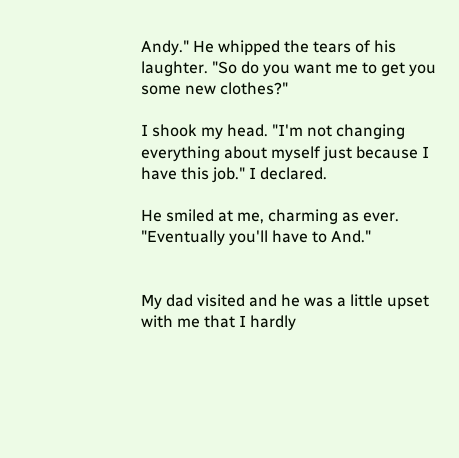Andy." He whipped the tears of his laughter. "So do you want me to get you some new clothes?"

I shook my head. "I'm not changing everything about myself just because I have this job." I declared.

He smiled at me, charming as ever. "Eventually you'll have to And."


My dad visited and he was a little upset with me that I hardly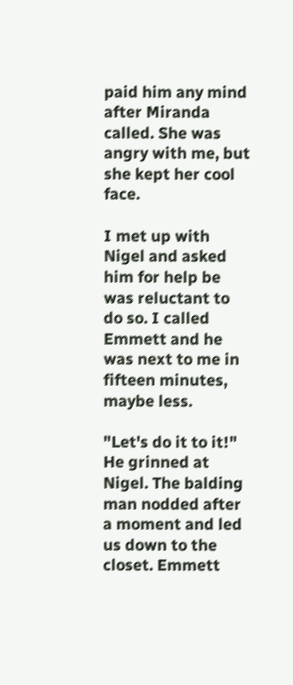paid him any mind after Miranda called. She was angry with me, but she kept her cool face.

I met up with Nigel and asked him for help be was reluctant to do so. I called Emmett and he was next to me in fifteen minutes, maybe less.

"Let's do it to it!" He grinned at Nigel. The balding man nodded after a moment and led us down to the closet. Emmett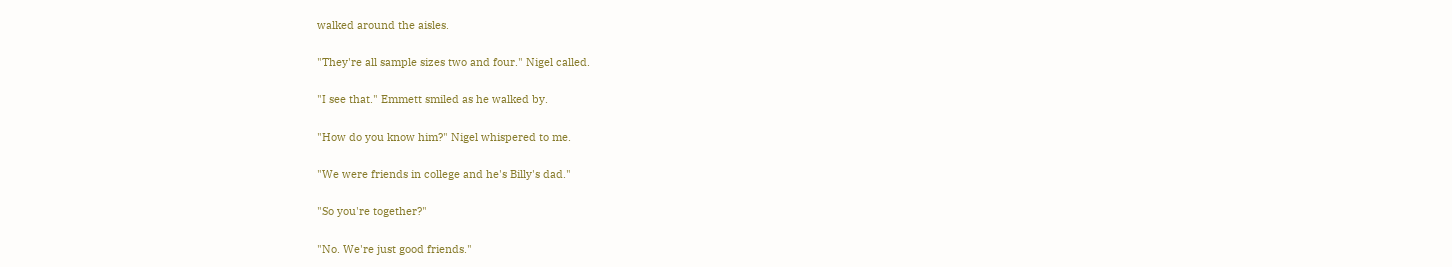walked around the aisles.

"They're all sample sizes two and four." Nigel called.

"I see that." Emmett smiled as he walked by.

"How do you know him?" Nigel whispered to me.

"We were friends in college and he's Billy's dad."

"So you're together?"

"No. We're just good friends."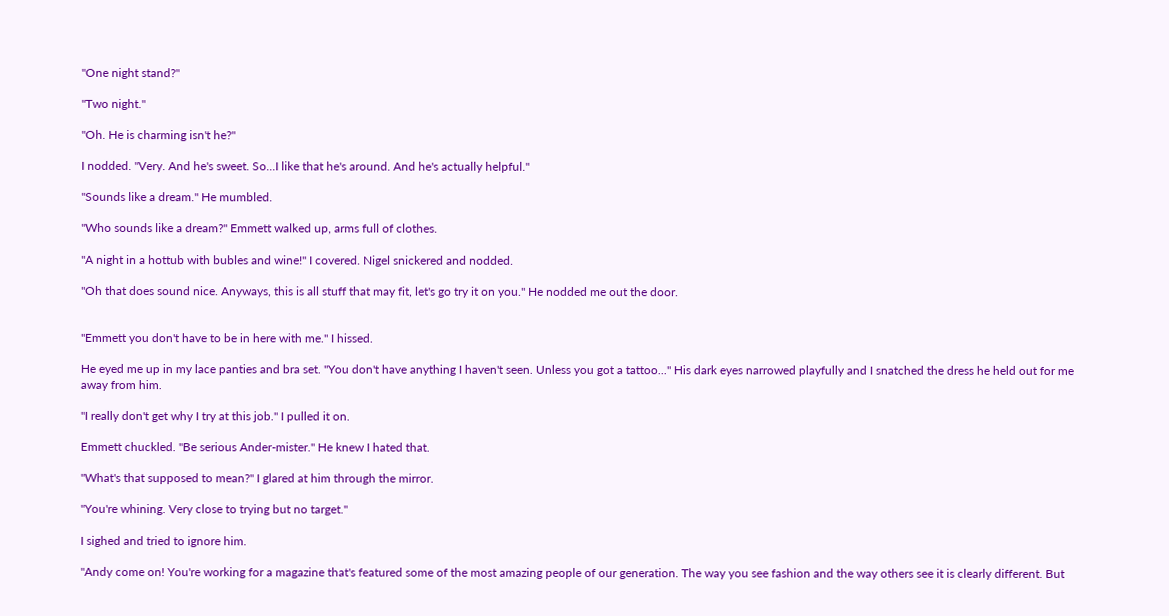"One night stand?"

"Two night."

"Oh. He is charming isn't he?"

I nodded. "Very. And he's sweet. So...I like that he's around. And he's actually helpful."

"Sounds like a dream." He mumbled.

"Who sounds like a dream?" Emmett walked up, arms full of clothes.

"A night in a hottub with bubles and wine!" I covered. Nigel snickered and nodded.

"Oh that does sound nice. Anyways, this is all stuff that may fit, let's go try it on you." He nodded me out the door.


"Emmett you don't have to be in here with me." I hissed.

He eyed me up in my lace panties and bra set. "You don't have anything I haven't seen. Unless you got a tattoo..." His dark eyes narrowed playfully and I snatched the dress he held out for me away from him.

"I really don't get why I try at this job." I pulled it on.

Emmett chuckled. "Be serious Ander-mister." He knew I hated that.

"What's that supposed to mean?" I glared at him through the mirror.

"You're whining. Very close to trying but no target."

I sighed and tried to ignore him.

"Andy come on! You're working for a magazine that's featured some of the most amazing people of our generation. The way you see fashion and the way others see it is clearly different. But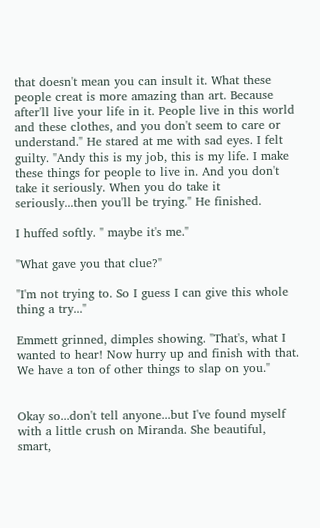that doesn't mean you can insult it. What these people creat is more amazing than art. Because after'll live your life in it. People live in this world and these clothes, and you don't seem to care or understand." He stared at me with sad eyes. I felt guilty. "Andy this is my job, this is my life. I make these things for people to live in. And you don't take it seriously. When you do take it seriously...then you'll be trying." He finished.

I huffed softly. " maybe it's me."

"What gave you that clue?"

"I'm not trying to. So I guess I can give this whole thing a try..."

Emmett grinned, dimples showing. "That's, what I wanted to hear! Now hurry up and finish with that. We have a ton of other things to slap on you."


Okay so...don't tell anyone...but I've found myself with a little crush on Miranda. She beautiful, smart,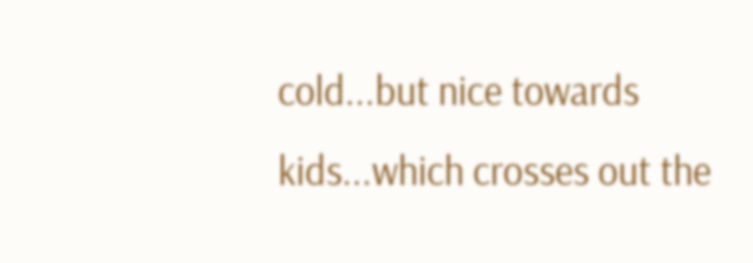cold...but nice towards kids...which crosses out the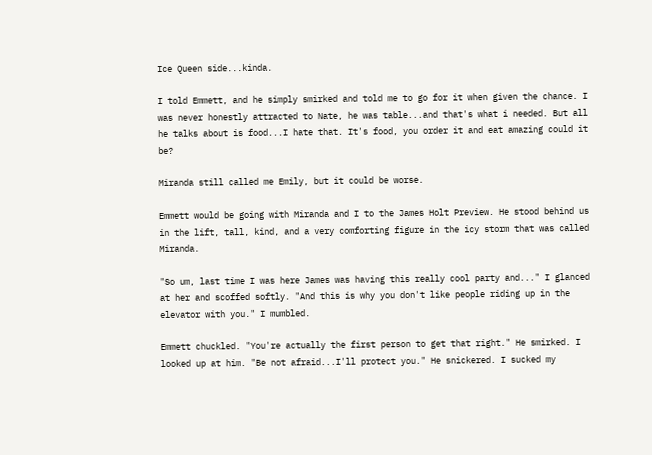Ice Queen side...kinda.

I told Emmett, and he simply smirked and told me to go for it when given the chance. I was never honestly attracted to Nate, he was table...and that's what i needed. But all he talks about is food...I hate that. It's food, you order it and eat amazing could it be?

Miranda still called me Emily, but it could be worse.

Emmett would be going with Miranda and I to the James Holt Preview. He stood behind us in the lift, tall, kind, and a very comforting figure in the icy storm that was called Miranda.

"So um, last time I was here James was having this really cool party and..." I glanced at her and scoffed softly. "And this is why you don't like people riding up in the elevator with you." I mumbled.

Emmett chuckled. "You're actually the first person to get that right." He smirked. I looked up at him. "Be not afraid...I'll protect you." He snickered. I sucked my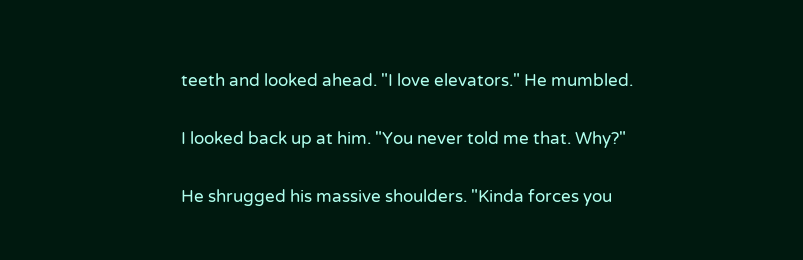teeth and looked ahead. "I love elevators." He mumbled.

I looked back up at him. "You never told me that. Why?"

He shrugged his massive shoulders. "Kinda forces you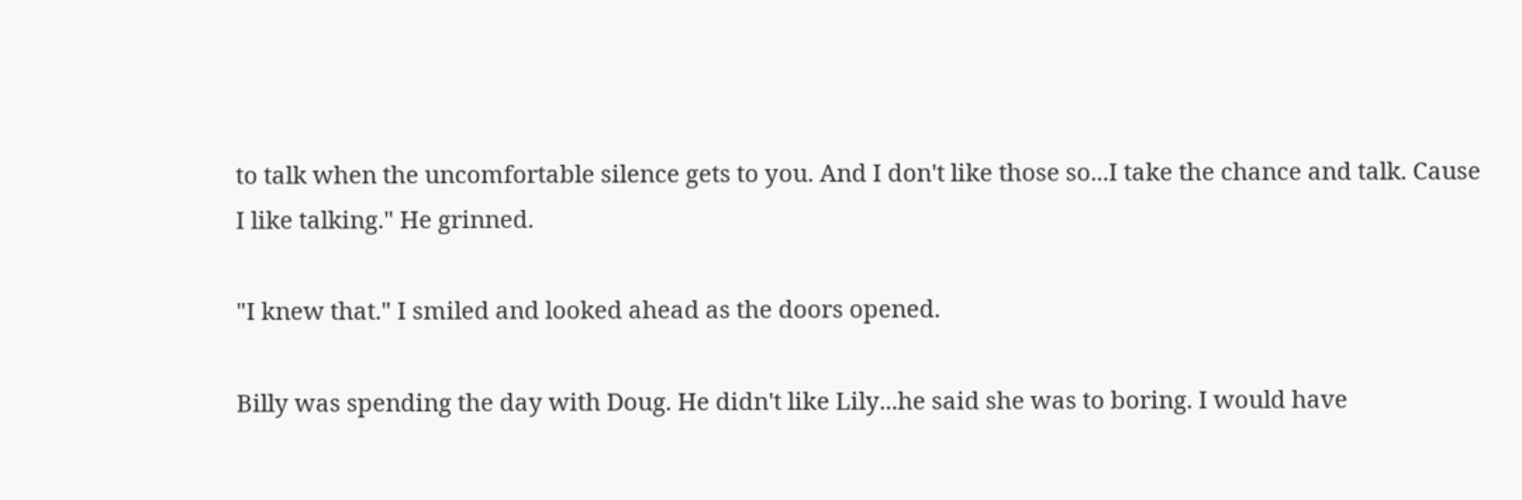to talk when the uncomfortable silence gets to you. And I don't like those so...I take the chance and talk. Cause I like talking." He grinned.

"I knew that." I smiled and looked ahead as the doors opened.

Billy was spending the day with Doug. He didn't like Lily...he said she was to boring. I would have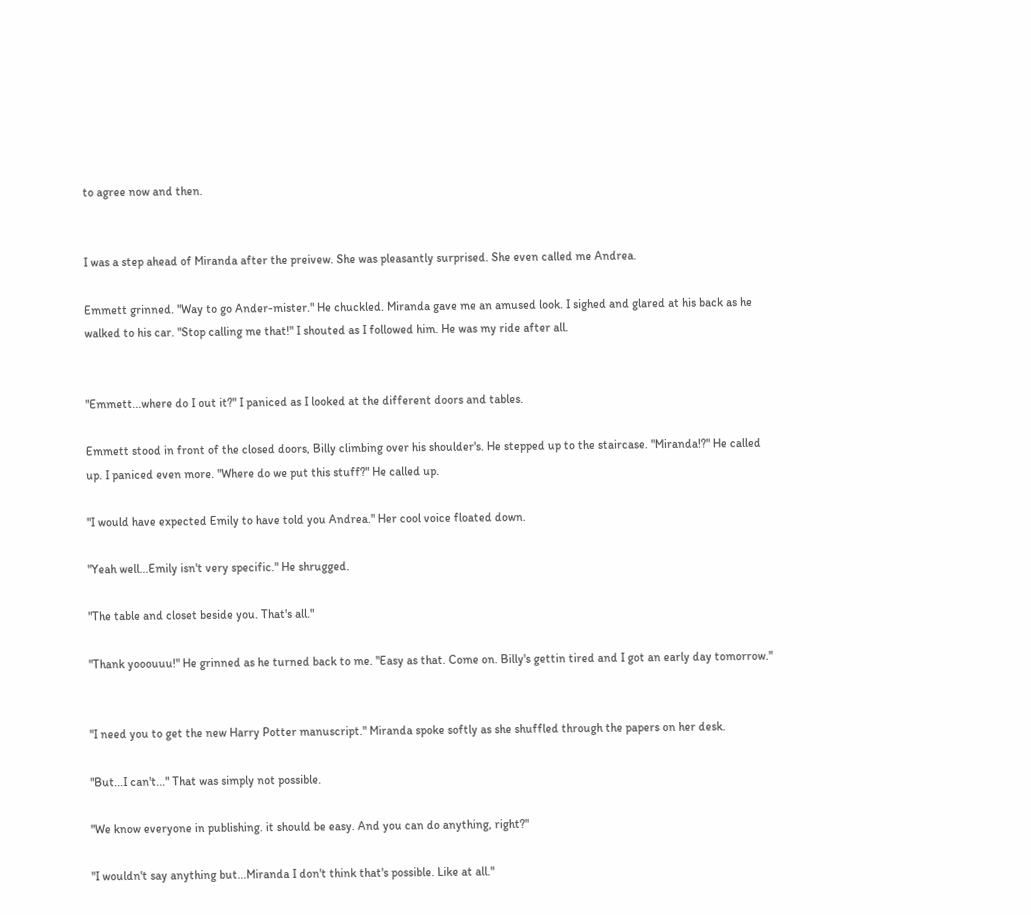to agree now and then.


I was a step ahead of Miranda after the preivew. She was pleasantly surprised. She even called me Andrea.

Emmett grinned. "Way to go Ander-mister." He chuckled. Miranda gave me an amused look. I sighed and glared at his back as he walked to his car. "Stop calling me that!" I shouted as I followed him. He was my ride after all.


"Emmett...where do I out it?" I paniced as I looked at the different doors and tables.

Emmett stood in front of the closed doors, Billy climbing over his shoulder's. He stepped up to the staircase. "Miranda!?" He called up. I paniced even more. "Where do we put this stuff?" He called up.

"I would have expected Emily to have told you Andrea." Her cool voice floated down.

"Yeah well...Emily isn't very specific." He shrugged.

"The table and closet beside you. That's all."

"Thank yooouuu!" He grinned as he turned back to me. "Easy as that. Come on. Billy's gettin tired and I got an early day tomorrow."


"I need you to get the new Harry Potter manuscript." Miranda spoke softly as she shuffled through the papers on her desk.

"But...I can't..." That was simply not possible.

"We know everyone in publishing. it should be easy. And you can do anything, right?"

"I wouldn't say anything but...Miranda I don't think that's possible. Like at all."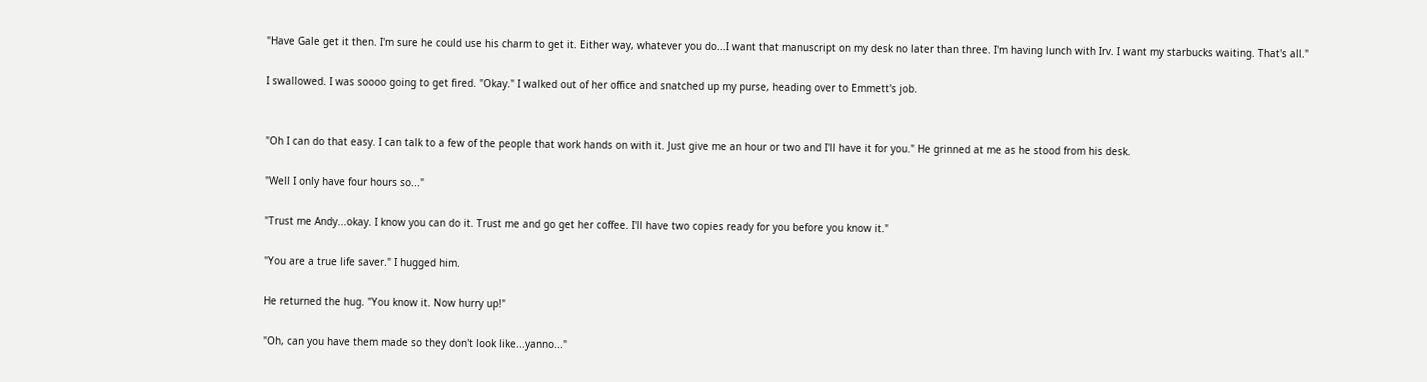"Have Gale get it then. I'm sure he could use his charm to get it. Either way, whatever you do...I want that manuscript on my desk no later than three. I'm having lunch with Irv. I want my starbucks waiting. That's all."

I swallowed. I was soooo going to get fired. "Okay." I walked out of her office and snatched up my purse, heading over to Emmett's job.


"Oh I can do that easy. I can talk to a few of the people that work hands on with it. Just give me an hour or two and I'll have it for you." He grinned at me as he stood from his desk.

"Well I only have four hours so..."

"Trust me Andy...okay. I know you can do it. Trust me and go get her coffee. I'll have two copies ready for you before you know it."

"You are a true life saver." I hugged him.

He returned the hug. "You know it. Now hurry up!"

"Oh, can you have them made so they don't look like...yanno..."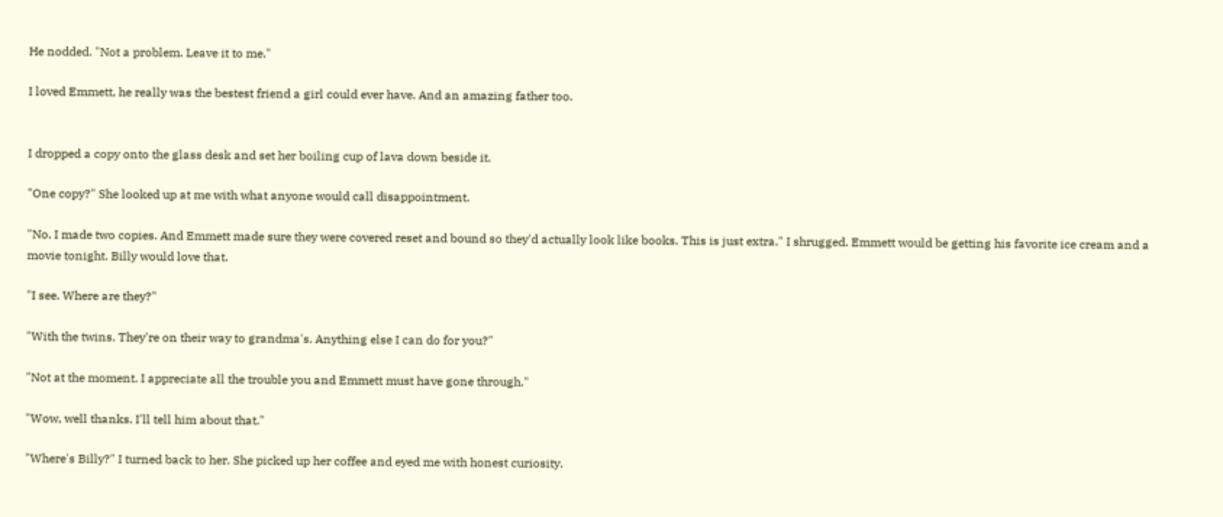He nodded. "Not a problem. Leave it to me."

I loved Emmett, he really was the bestest friend a girl could ever have. And an amazing father too.


I dropped a copy onto the glass desk and set her boiling cup of lava down beside it.

"One copy?" She looked up at me with what anyone would call disappointment.

"No. I made two copies. And Emmett made sure they were covered reset and bound so they'd actually look like books. This is just extra." I shrugged. Emmett would be getting his favorite ice cream and a movie tonight. Billy would love that.

"I see. Where are they?"

"With the twins. They're on their way to grandma's. Anything else I can do for you?"

"Not at the moment. I appreciate all the trouble you and Emmett must have gone through."

"Wow, well thanks. I'll tell him about that."

"Where's Billy?" I turned back to her. She picked up her coffee and eyed me with honest curiosity.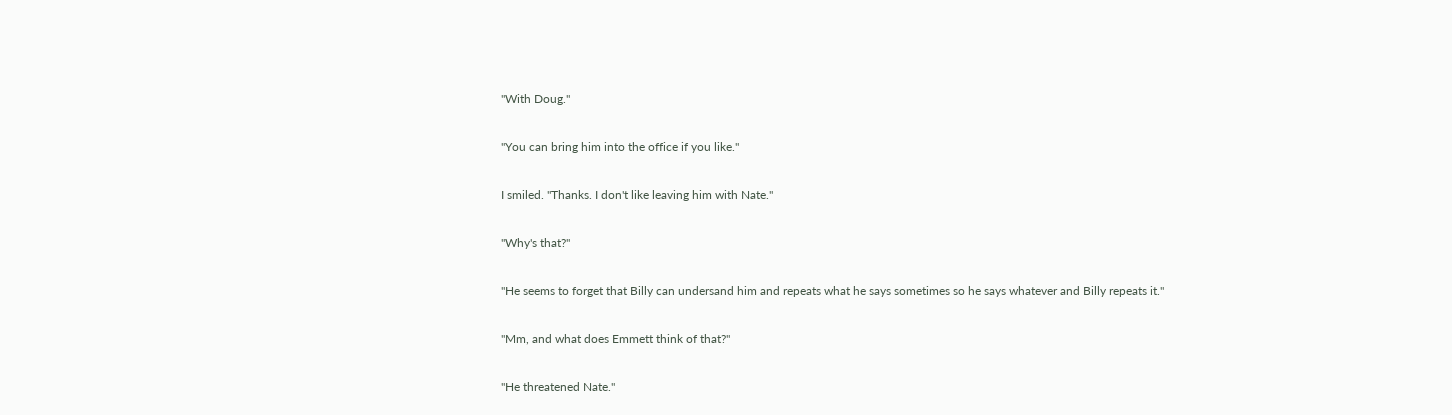"With Doug."

"You can bring him into the office if you like."

I smiled. "Thanks. I don't like leaving him with Nate."

"Why's that?"

"He seems to forget that Billy can undersand him and repeats what he says sometimes so he says whatever and Billy repeats it."

"Mm, and what does Emmett think of that?"

"He threatened Nate."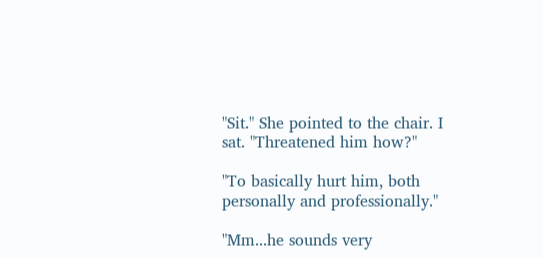"Sit." She pointed to the chair. I sat. "Threatened him how?"

"To basically hurt him, both personally and professionally."

"Mm...he sounds very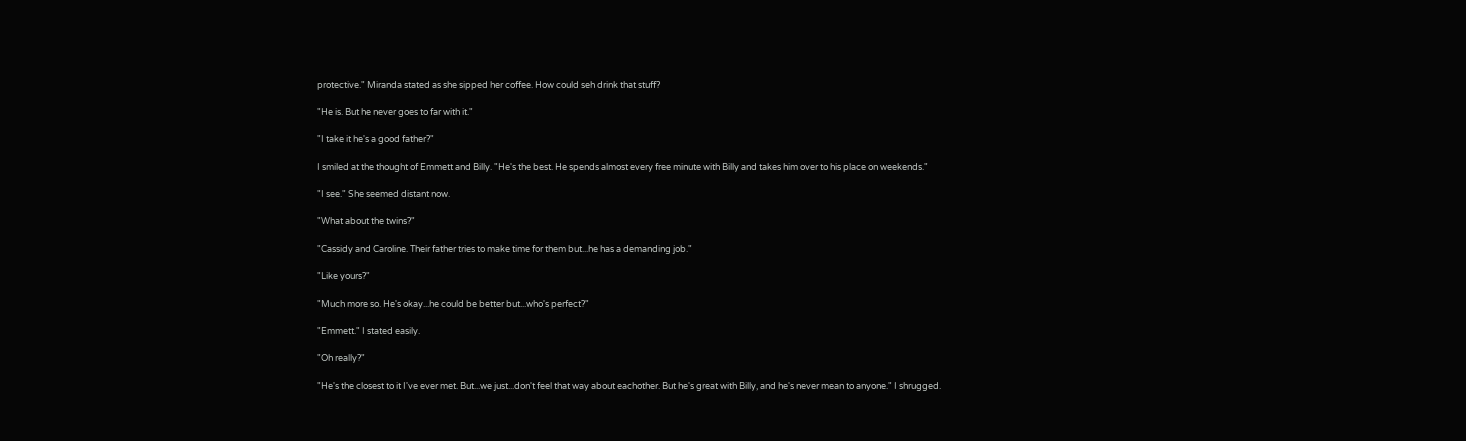protective." Miranda stated as she sipped her coffee. How could seh drink that stuff?

"He is. But he never goes to far with it."

"I take it he's a good father?"

I smiled at the thought of Emmett and Billy. "He's the best. He spends almost every free minute with Billy and takes him over to his place on weekends."

"I see." She seemed distant now.

"What about the twins?"

"Cassidy and Caroline. Their father tries to make time for them but...he has a demanding job."

"Like yours?"

"Much more so. He's okay...he could be better but...who's perfect?"

"Emmett." I stated easily.

"Oh really?"

"He's the closest to it I've ever met. But...we just...don't feel that way about eachother. But he's great with Billy, and he's never mean to anyone." I shrugged.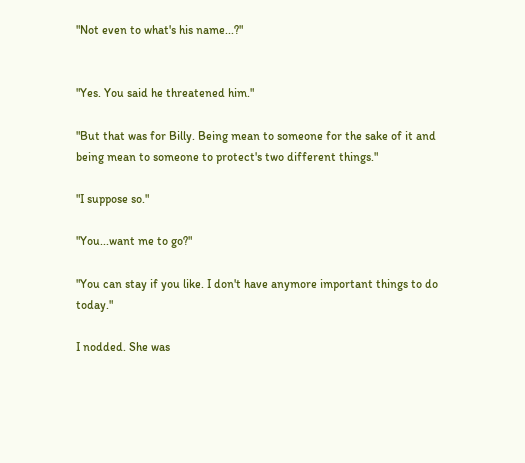"Not even to what's his name...?"


"Yes. You said he threatened him."

"But that was for Billy. Being mean to someone for the sake of it and being mean to someone to protect's two different things."

"I suppose so."

"You...want me to go?"

"You can stay if you like. I don't have anymore important things to do today."

I nodded. She was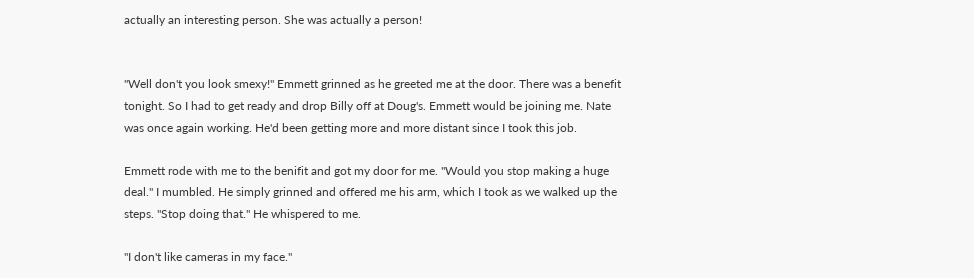actually an interesting person. She was actually a person!


"Well don't you look smexy!" Emmett grinned as he greeted me at the door. There was a benefit tonight. So I had to get ready and drop Billy off at Doug's. Emmett would be joining me. Nate was once again working. He'd been getting more and more distant since I took this job.

Emmett rode with me to the benifit and got my door for me. "Would you stop making a huge deal." I mumbled. He simply grinned and offered me his arm, which I took as we walked up the steps. "Stop doing that." He whispered to me.

"I don't like cameras in my face."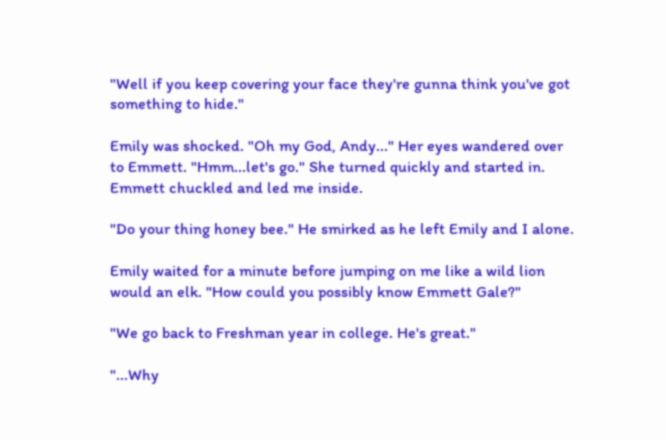"Well if you keep covering your face they're gunna think you've got something to hide."

Emily was shocked. "Oh my God, Andy..." Her eyes wandered over to Emmett. "Hmm...let's go." She turned quickly and started in. Emmett chuckled and led me inside.

"Do your thing honey bee." He smirked as he left Emily and I alone.

Emily waited for a minute before jumping on me like a wild lion would an elk. "How could you possibly know Emmett Gale?"

"We go back to Freshman year in college. He's great."

"...Why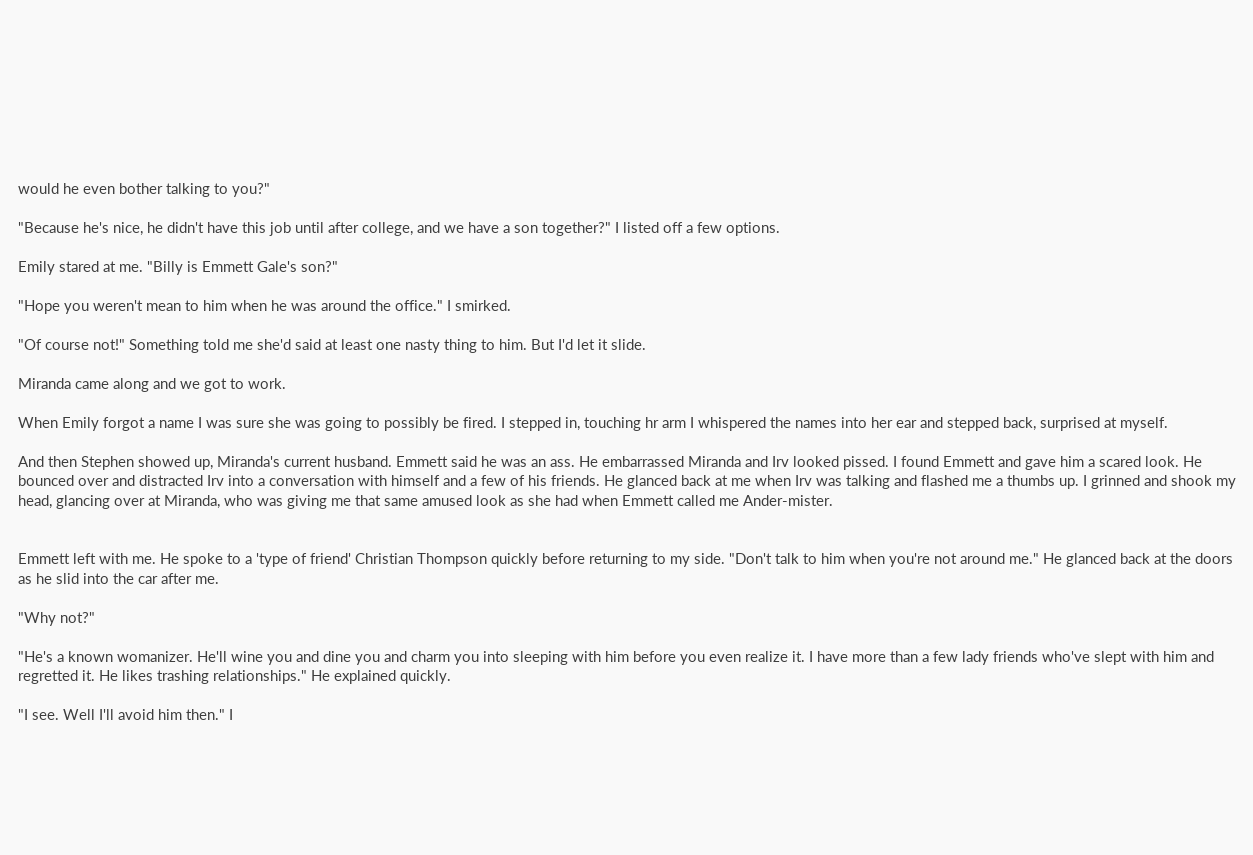would he even bother talking to you?"

"Because he's nice, he didn't have this job until after college, and we have a son together?" I listed off a few options.

Emily stared at me. "Billy is Emmett Gale's son?"

"Hope you weren't mean to him when he was around the office." I smirked.

"Of course not!" Something told me she'd said at least one nasty thing to him. But I'd let it slide.

Miranda came along and we got to work.

When Emily forgot a name I was sure she was going to possibly be fired. I stepped in, touching hr arm I whispered the names into her ear and stepped back, surprised at myself.

And then Stephen showed up, Miranda's current husband. Emmett said he was an ass. He embarrassed Miranda and Irv looked pissed. I found Emmett and gave him a scared look. He bounced over and distracted Irv into a conversation with himself and a few of his friends. He glanced back at me when Irv was talking and flashed me a thumbs up. I grinned and shook my head, glancing over at Miranda, who was giving me that same amused look as she had when Emmett called me Ander-mister.


Emmett left with me. He spoke to a 'type of friend' Christian Thompson quickly before returning to my side. "Don't talk to him when you're not around me." He glanced back at the doors as he slid into the car after me.

"Why not?"

"He's a known womanizer. He'll wine you and dine you and charm you into sleeping with him before you even realize it. I have more than a few lady friends who've slept with him and regretted it. He likes trashing relationships." He explained quickly.

"I see. Well I'll avoid him then." I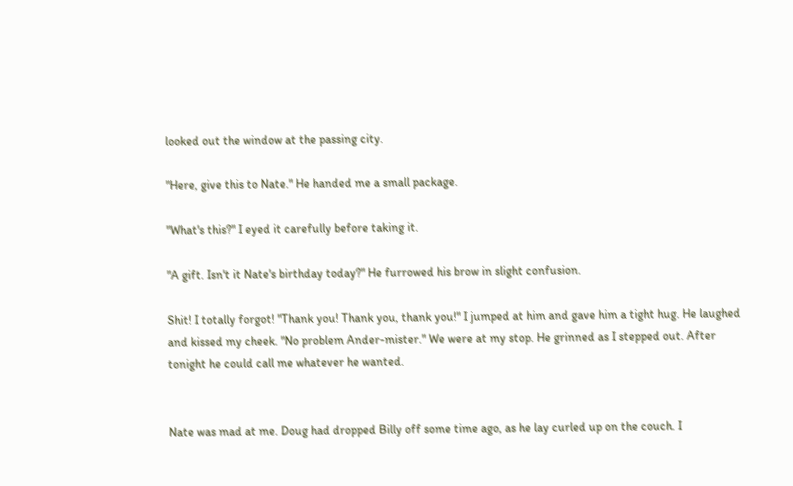looked out the window at the passing city.

"Here, give this to Nate." He handed me a small package.

"What's this?" I eyed it carefully before taking it.

"A gift. Isn't it Nate's birthday today?" He furrowed his brow in slight confusion.

Shit! I totally forgot! "Thank you! Thank you, thank you!" I jumped at him and gave him a tight hug. He laughed and kissed my cheek. "No problem Ander-mister." We were at my stop. He grinned as I stepped out. After tonight he could call me whatever he wanted.


Nate was mad at me. Doug had dropped Billy off some time ago, as he lay curled up on the couch. I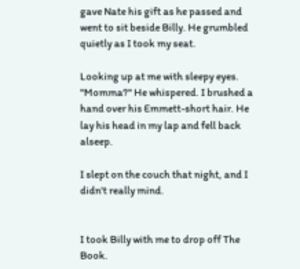gave Nate his gift as he passed and went to sit beside Billy. He grumbled quietly as I took my seat.

Looking up at me with sleepy eyes. "Momma?" He whispered. I brushed a hand over his Emmett-short hair. He lay his head in my lap and fell back alseep.

I slept on the couch that night, and I didn't really mind.


I took Billy with me to drop off The Book.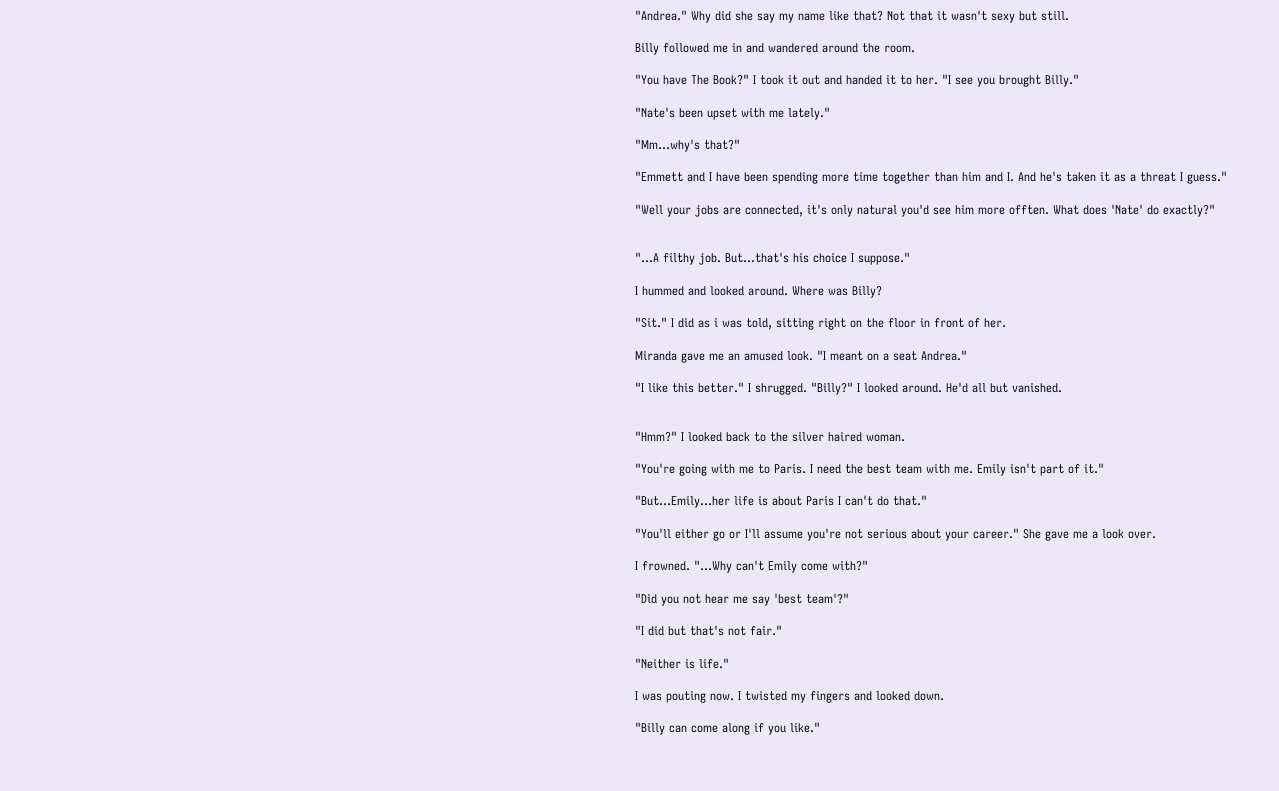"Andrea." Why did she say my name like that? Not that it wasn't sexy but still.

Billy followed me in and wandered around the room.

"You have The Book?" I took it out and handed it to her. "I see you brought Billy."

"Nate's been upset with me lately."

"Mm...why's that?"

"Emmett and I have been spending more time together than him and I. And he's taken it as a threat I guess."

"Well your jobs are connected, it's only natural you'd see him more offten. What does 'Nate' do exactly?"


"...A filthy job. But...that's his choice I suppose."

I hummed and looked around. Where was Billy?

"Sit." I did as i was told, sitting right on the floor in front of her.

Miranda gave me an amused look. "I meant on a seat Andrea."

"I like this better." I shrugged. "Billy?" I looked around. He'd all but vanished.


"Hmm?" I looked back to the silver haired woman.

"You're going with me to Paris. I need the best team with me. Emily isn't part of it."

"But...Emily...her life is about Paris I can't do that."

"You'll either go or I'll assume you're not serious about your career." She gave me a look over.

I frowned. "...Why can't Emily come with?"

"Did you not hear me say 'best team'?"

"I did but that's not fair."

"Neither is life."

I was pouting now. I twisted my fingers and looked down.

"Billy can come along if you like."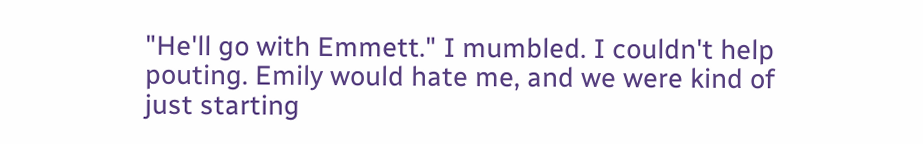"He'll go with Emmett." I mumbled. I couldn't help pouting. Emily would hate me, and we were kind of just starting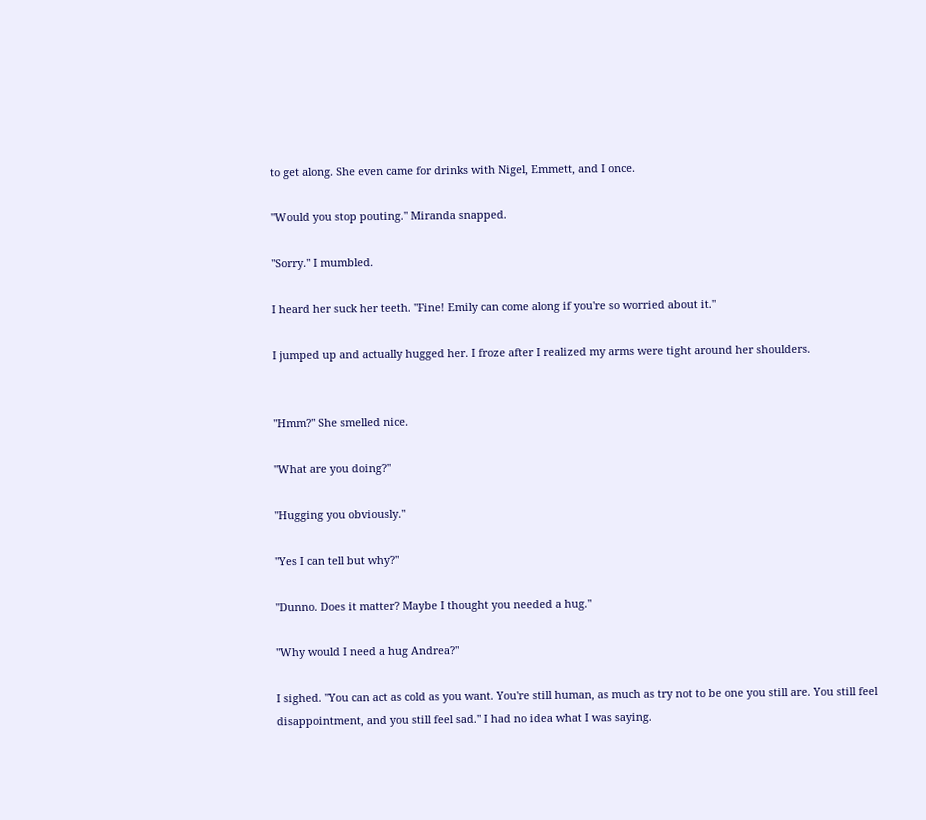to get along. She even came for drinks with Nigel, Emmett, and I once.

"Would you stop pouting." Miranda snapped.

"Sorry." I mumbled.

I heard her suck her teeth. "Fine! Emily can come along if you're so worried about it."

I jumped up and actually hugged her. I froze after I realized my arms were tight around her shoulders.


"Hmm?" She smelled nice.

"What are you doing?"

"Hugging you obviously."

"Yes I can tell but why?"

"Dunno. Does it matter? Maybe I thought you needed a hug."

"Why would I need a hug Andrea?"

I sighed. "You can act as cold as you want. You're still human, as much as try not to be one you still are. You still feel disappointment, and you still feel sad." I had no idea what I was saying.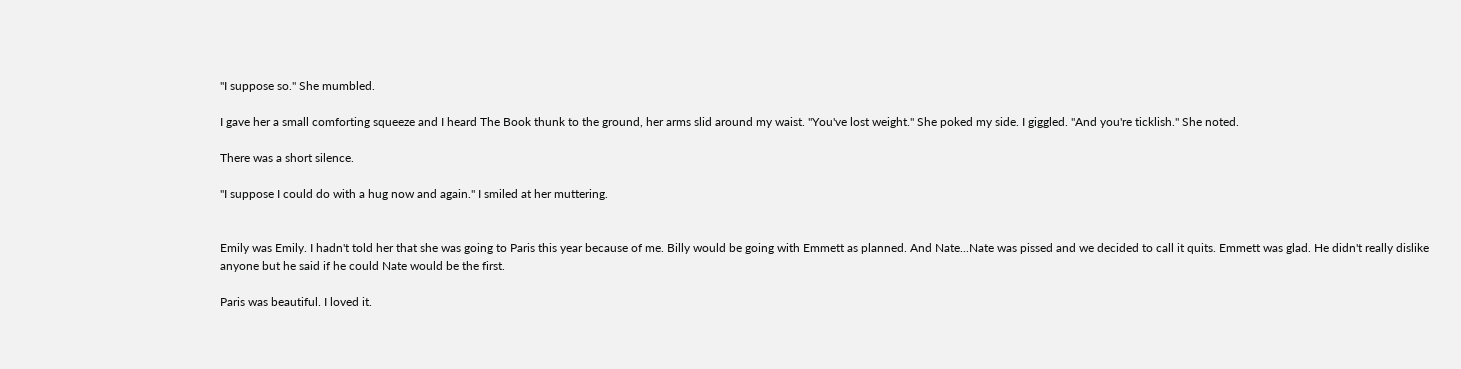"I suppose so." She mumbled.

I gave her a small comforting squeeze and I heard The Book thunk to the ground, her arms slid around my waist. "You've lost weight." She poked my side. I giggled. "And you're ticklish." She noted.

There was a short silence.

"I suppose I could do with a hug now and again." I smiled at her muttering.


Emily was Emily. I hadn't told her that she was going to Paris this year because of me. Billy would be going with Emmett as planned. And Nate...Nate was pissed and we decided to call it quits. Emmett was glad. He didn't really dislike anyone but he said if he could Nate would be the first.

Paris was beautiful. I loved it.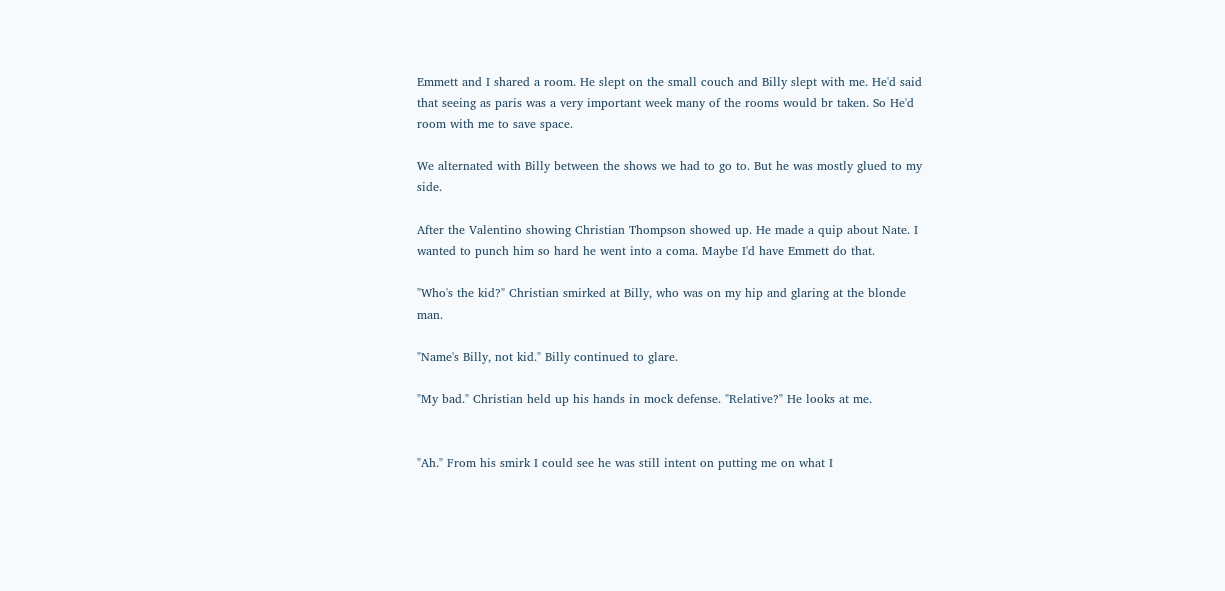Emmett and I shared a room. He slept on the small couch and Billy slept with me. He'd said that seeing as paris was a very important week many of the rooms would br taken. So He'd room with me to save space.

We alternated with Billy between the shows we had to go to. But he was mostly glued to my side.

After the Valentino showing Christian Thompson showed up. He made a quip about Nate. I wanted to punch him so hard he went into a coma. Maybe I'd have Emmett do that.

"Who's the kid?" Christian smirked at Billy, who was on my hip and glaring at the blonde man.

"Name's Billy, not kid." Billy continued to glare.

"My bad." Christian held up his hands in mock defense. "Relative?" He looks at me.


"Ah." From his smirk I could see he was still intent on putting me on what I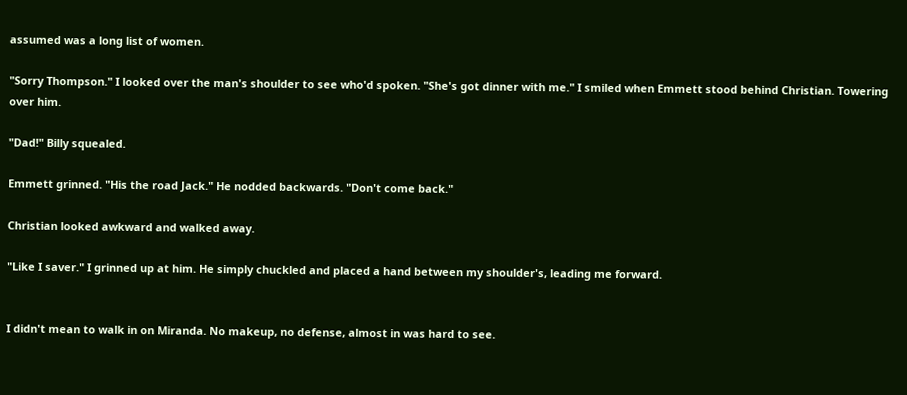assumed was a long list of women.

"Sorry Thompson." I looked over the man's shoulder to see who'd spoken. "She's got dinner with me." I smiled when Emmett stood behind Christian. Towering over him.

"Dad!" Billy squealed.

Emmett grinned. "His the road Jack." He nodded backwards. "Don't come back."

Christian looked awkward and walked away.

"Like I saver." I grinned up at him. He simply chuckled and placed a hand between my shoulder's, leading me forward.


I didn't mean to walk in on Miranda. No makeup, no defense, almost in was hard to see.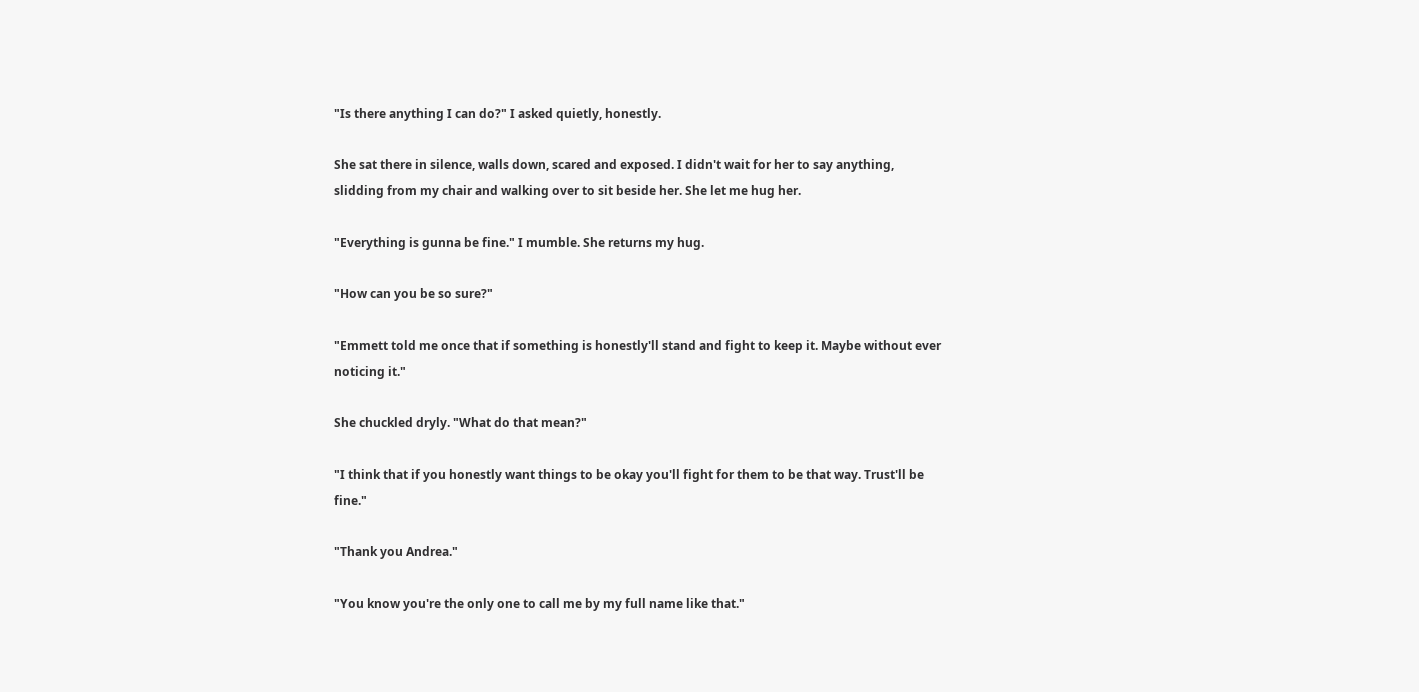"Is there anything I can do?" I asked quietly, honestly.

She sat there in silence, walls down, scared and exposed. I didn't wait for her to say anything, slidding from my chair and walking over to sit beside her. She let me hug her.

"Everything is gunna be fine." I mumble. She returns my hug.

"How can you be so sure?"

"Emmett told me once that if something is honestly'll stand and fight to keep it. Maybe without ever noticing it."

She chuckled dryly. "What do that mean?"

"I think that if you honestly want things to be okay you'll fight for them to be that way. Trust'll be fine."

"Thank you Andrea."

"You know you're the only one to call me by my full name like that."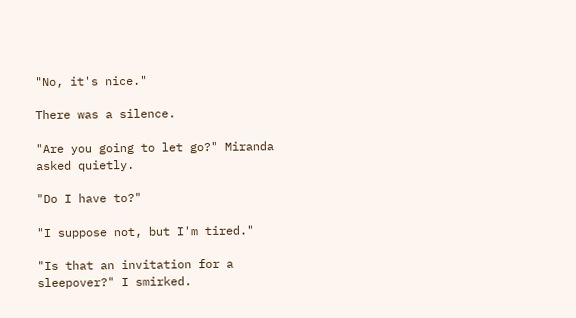"No, it's nice."

There was a silence.

"Are you going to let go?" Miranda asked quietly.

"Do I have to?"

"I suppose not, but I'm tired."

"Is that an invitation for a sleepover?" I smirked.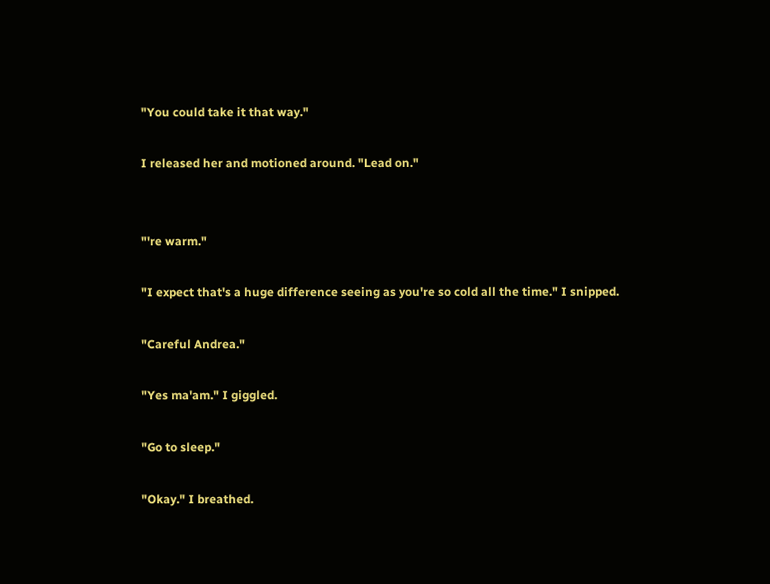"You could take it that way."

I released her and motioned around. "Lead on."


"'re warm."

"I expect that's a huge difference seeing as you're so cold all the time." I snipped.

"Careful Andrea."

"Yes ma'am." I giggled.

"Go to sleep."

"Okay." I breathed.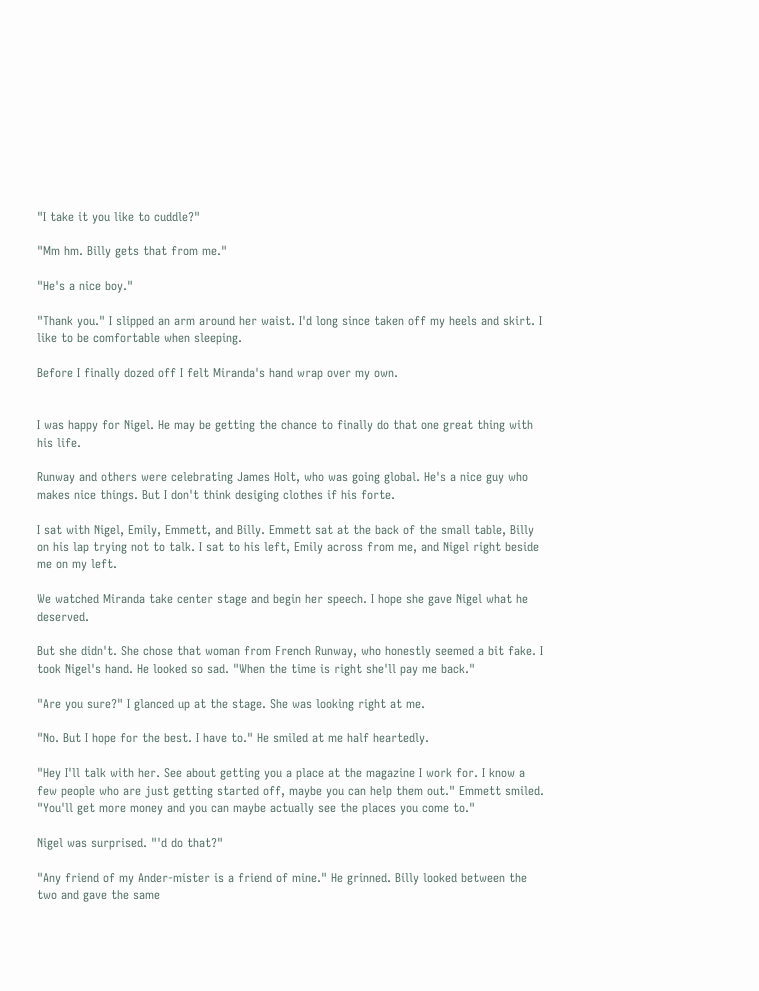"I take it you like to cuddle?"

"Mm hm. Billy gets that from me."

"He's a nice boy."

"Thank you." I slipped an arm around her waist. I'd long since taken off my heels and skirt. I like to be comfortable when sleeping.

Before I finally dozed off I felt Miranda's hand wrap over my own.


I was happy for Nigel. He may be getting the chance to finally do that one great thing with his life.

Runway and others were celebrating James Holt, who was going global. He's a nice guy who makes nice things. But I don't think desiging clothes if his forte.

I sat with Nigel, Emily, Emmett, and Billy. Emmett sat at the back of the small table, Billy on his lap trying not to talk. I sat to his left, Emily across from me, and Nigel right beside me on my left.

We watched Miranda take center stage and begin her speech. I hope she gave Nigel what he deserved.

But she didn't. She chose that woman from French Runway, who honestly seemed a bit fake. I took Nigel's hand. He looked so sad. "When the time is right she'll pay me back."

"Are you sure?" I glanced up at the stage. She was looking right at me.

"No. But I hope for the best. I have to." He smiled at me half heartedly.

"Hey I'll talk with her. See about getting you a place at the magazine I work for. I know a few people who are just getting started off, maybe you can help them out." Emmett smiled. "You'll get more money and you can maybe actually see the places you come to."

Nigel was surprised. "'d do that?"

"Any friend of my Ander-mister is a friend of mine." He grinned. Billy looked between the two and gave the same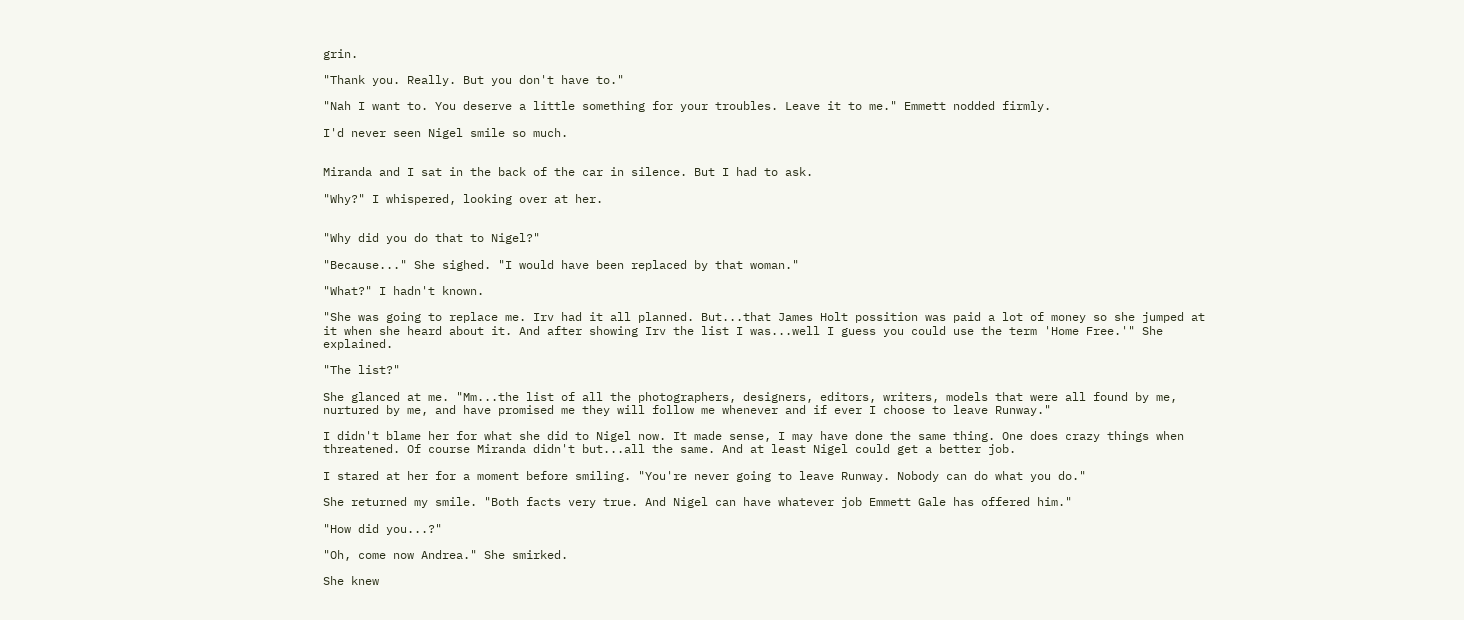grin.

"Thank you. Really. But you don't have to."

"Nah I want to. You deserve a little something for your troubles. Leave it to me." Emmett nodded firmly.

I'd never seen Nigel smile so much.


Miranda and I sat in the back of the car in silence. But I had to ask.

"Why?" I whispered, looking over at her.


"Why did you do that to Nigel?"

"Because..." She sighed. "I would have been replaced by that woman."

"What?" I hadn't known.

"She was going to replace me. Irv had it all planned. But...that James Holt possition was paid a lot of money so she jumped at it when she heard about it. And after showing Irv the list I was...well I guess you could use the term 'Home Free.'" She explained.

"The list?"

She glanced at me. "Mm...the list of all the photographers, designers, editors, writers, models that were all found by me, nurtured by me, and have promised me they will follow me whenever and if ever I choose to leave Runway."

I didn't blame her for what she did to Nigel now. It made sense, I may have done the same thing. One does crazy things when threatened. Of course Miranda didn't but...all the same. And at least Nigel could get a better job.

I stared at her for a moment before smiling. "You're never going to leave Runway. Nobody can do what you do."

She returned my smile. "Both facts very true. And Nigel can have whatever job Emmett Gale has offered him."

"How did you...?"

"Oh, come now Andrea." She smirked.

She knew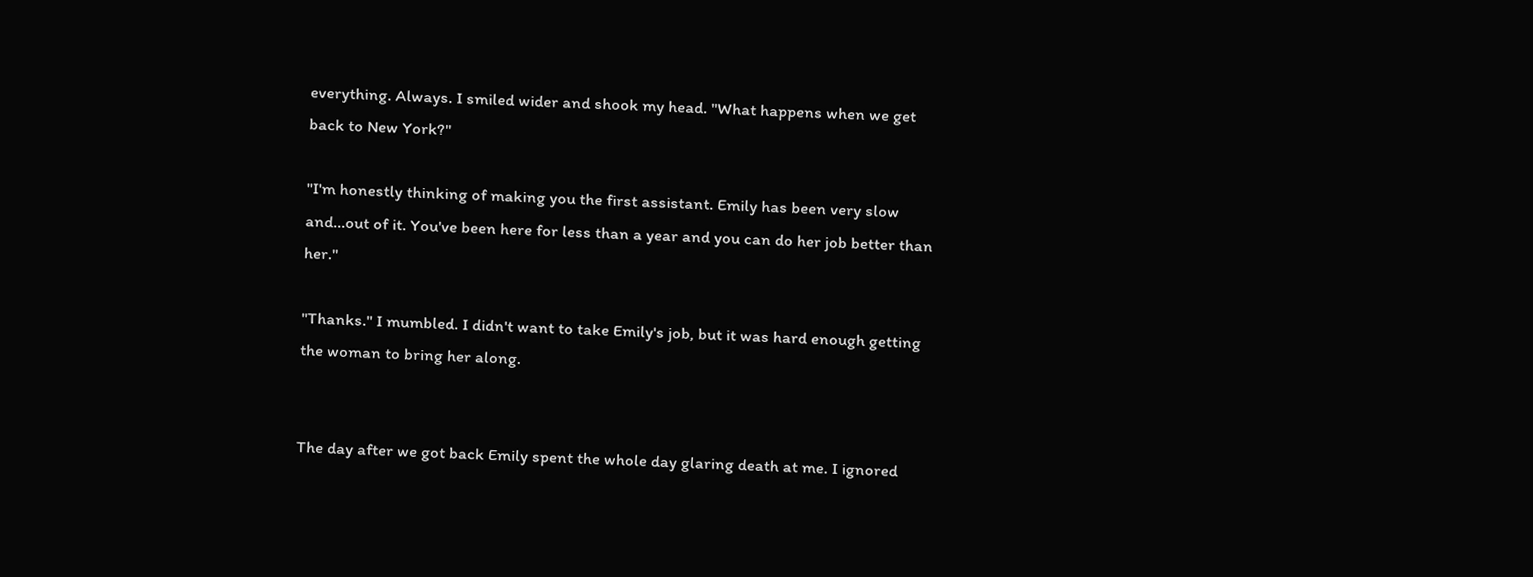everything. Always. I smiled wider and shook my head. "What happens when we get back to New York?"

"I'm honestly thinking of making you the first assistant. Emily has been very slow and...out of it. You've been here for less than a year and you can do her job better than her."

"Thanks." I mumbled. I didn't want to take Emily's job, but it was hard enough getting the woman to bring her along.


The day after we got back Emily spent the whole day glaring death at me. I ignored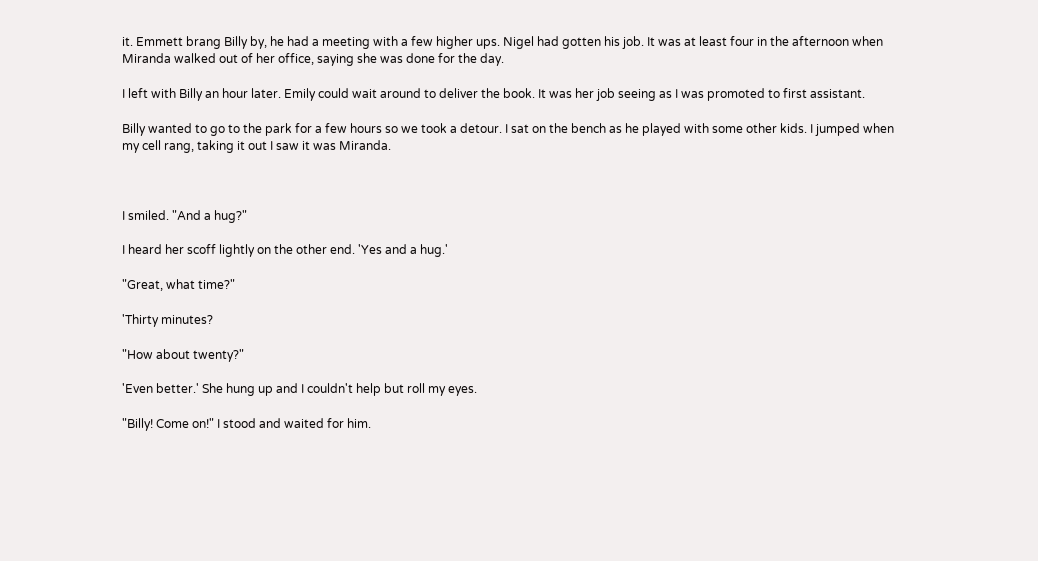it. Emmett brang Billy by, he had a meeting with a few higher ups. Nigel had gotten his job. It was at least four in the afternoon when Miranda walked out of her office, saying she was done for the day.

I left with Billy an hour later. Emily could wait around to deliver the book. It was her job seeing as I was promoted to first assistant.

Billy wanted to go to the park for a few hours so we took a detour. I sat on the bench as he played with some other kids. I jumped when my cell rang, taking it out I saw it was Miranda.



I smiled. "And a hug?"

I heard her scoff lightly on the other end. 'Yes and a hug.'

"Great, what time?"

'Thirty minutes?

"How about twenty?"

'Even better.' She hung up and I couldn't help but roll my eyes.

"Billy! Come on!" I stood and waited for him.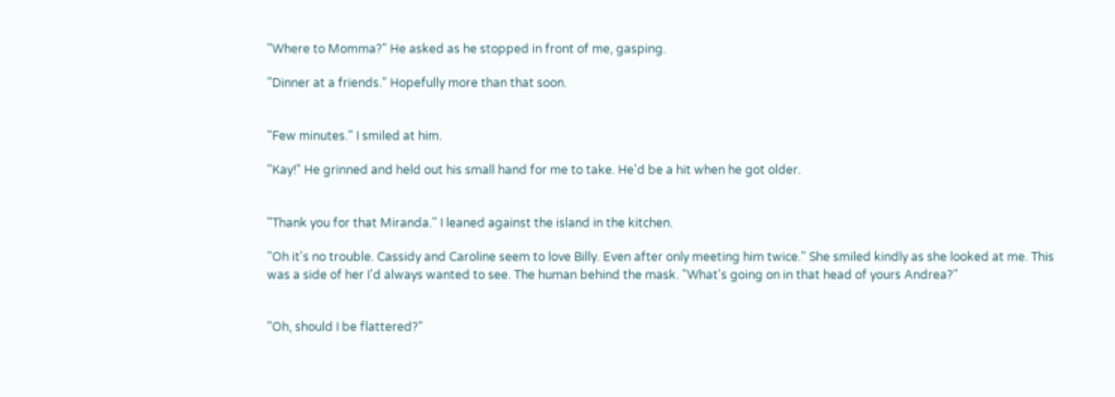"Where to Momma?" He asked as he stopped in front of me, gasping.

"Dinner at a friends." Hopefully more than that soon.


"Few minutes." I smiled at him.

"Kay!" He grinned and held out his small hand for me to take. He'd be a hit when he got older.


"Thank you for that Miranda." I leaned against the island in the kitchen.

"Oh it's no trouble. Cassidy and Caroline seem to love Billy. Even after only meeting him twice." She smiled kindly as she looked at me. This was a side of her I'd always wanted to see. The human behind the mask. "What's going on in that head of yours Andrea?"


"Oh, should I be flattered?"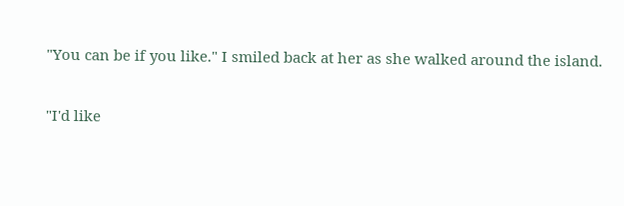"You can be if you like." I smiled back at her as she walked around the island.

"I'd like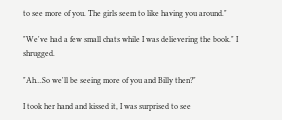to see more of you. The girls seem to like having you around."

"We've had a few small chats while I was delievering the book." I shrugged.

"Ah...So we'll be seeing more of you and Billy then?"

I took her hand and kissed it, I was surprised to see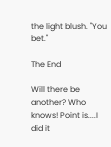the light blush. "You bet."

The End

Will there be another? Who knows! Point is....I did it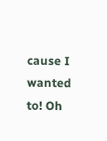cause I wanted to! Oh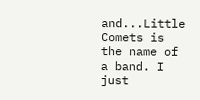and...Little Comets is the name of a band. I just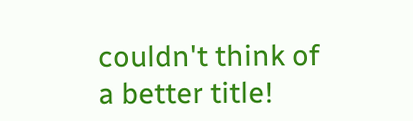couldn't think of a better title!